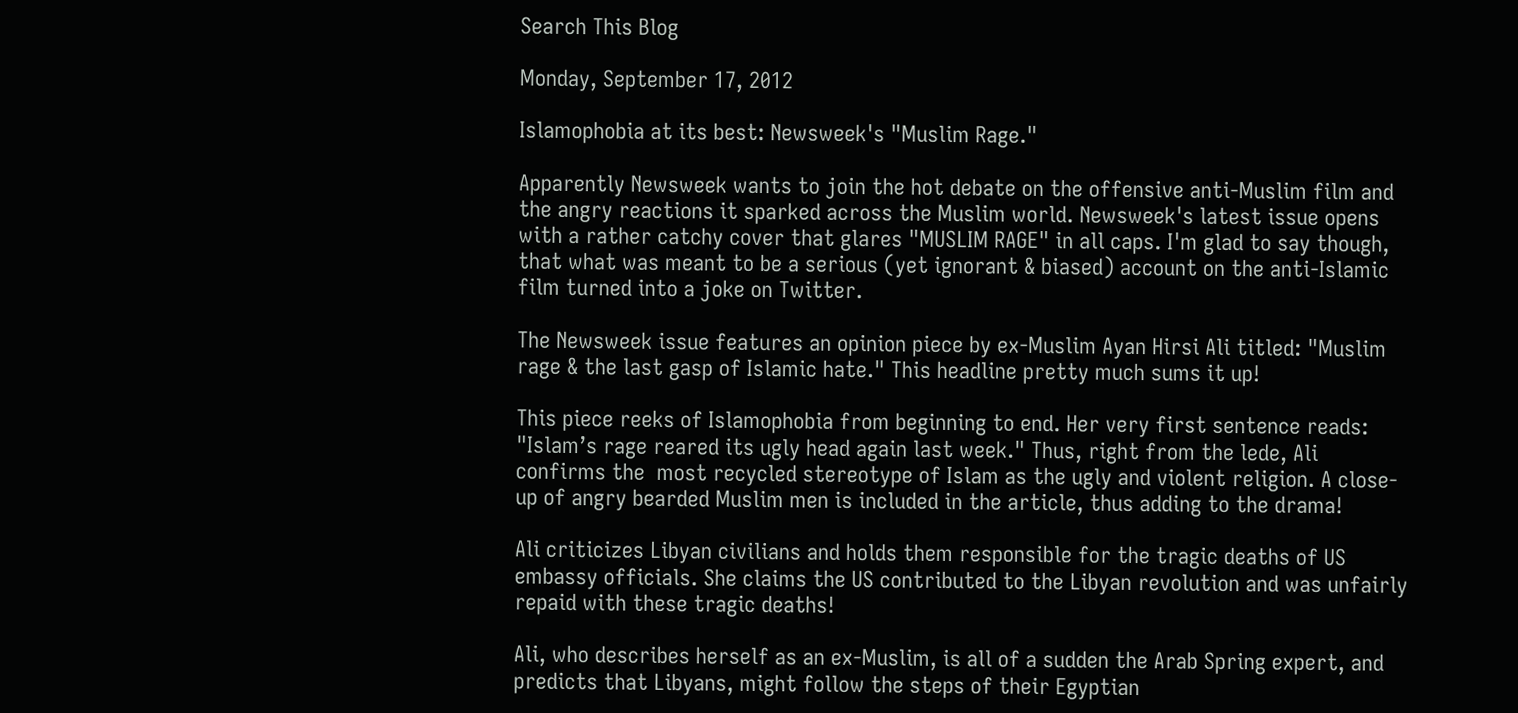Search This Blog

Monday, September 17, 2012

Islamophobia at its best: Newsweek's "Muslim Rage."

Apparently Newsweek wants to join the hot debate on the offensive anti-Muslim film and the angry reactions it sparked across the Muslim world. Newsweek's latest issue opens with a rather catchy cover that glares "MUSLIM RAGE" in all caps. I'm glad to say though, that what was meant to be a serious (yet ignorant & biased) account on the anti-Islamic film turned into a joke on Twitter.

The Newsweek issue features an opinion piece by ex-Muslim Ayan Hirsi Ali titled: "Muslim rage & the last gasp of Islamic hate." This headline pretty much sums it up!

This piece reeks of Islamophobia from beginning to end. Her very first sentence reads: "Islam’s rage reared its ugly head again last week." Thus, right from the lede, Ali confirms the  most recycled stereotype of Islam as the ugly and violent religion. A close-up of angry bearded Muslim men is included in the article, thus adding to the drama!

Ali criticizes Libyan civilians and holds them responsible for the tragic deaths of US embassy officials. She claims the US contributed to the Libyan revolution and was unfairly repaid with these tragic deaths!

Ali, who describes herself as an ex-Muslim, is all of a sudden the Arab Spring expert, and predicts that Libyans, might follow the steps of their Egyptian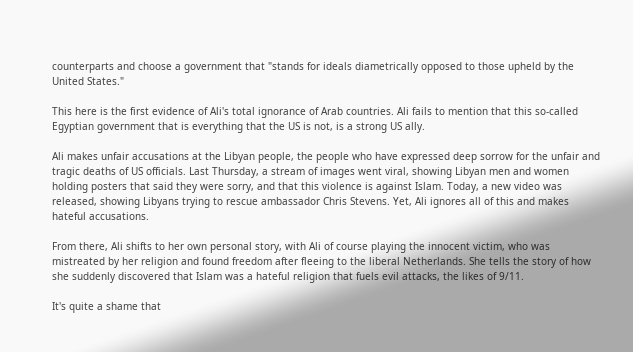counterparts and choose a government that "stands for ideals diametrically opposed to those upheld by the United States."

This here is the first evidence of Ali's total ignorance of Arab countries. Ali fails to mention that this so-called Egyptian government that is everything that the US is not, is a strong US ally.

Ali makes unfair accusations at the Libyan people, the people who have expressed deep sorrow for the unfair and tragic deaths of US officials. Last Thursday, a stream of images went viral, showing Libyan men and women holding posters that said they were sorry, and that this violence is against Islam. Today, a new video was released, showing Libyans trying to rescue ambassador Chris Stevens. Yet, Ali ignores all of this and makes hateful accusations.

From there, Ali shifts to her own personal story, with Ali of course playing the innocent victim, who was mistreated by her religion and found freedom after fleeing to the liberal Netherlands. She tells the story of how she suddenly discovered that Islam was a hateful religion that fuels evil attacks, the likes of 9/11.

It's quite a shame that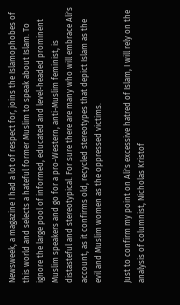Newsweek, a magazine I had a lot of respect for, joins the Islamophobes of this world and selects a hateful former Muslim to speak about Islam. To ignore the large pool of informed, educated and level-headed prominent Muslim speakers and go for a pro-Western, anti-Muslim feminist, is distasteful and stereotypical. For sure there are many who will embrace Ali's account, as it confirms old, recycled stereotypes that depict Islam as the evil and Muslim women as the oppressed victims.

Just to confirm my point on Ali's excessive hatred of Islam, I will rely on the analysis of columnist, Nicholas Kristof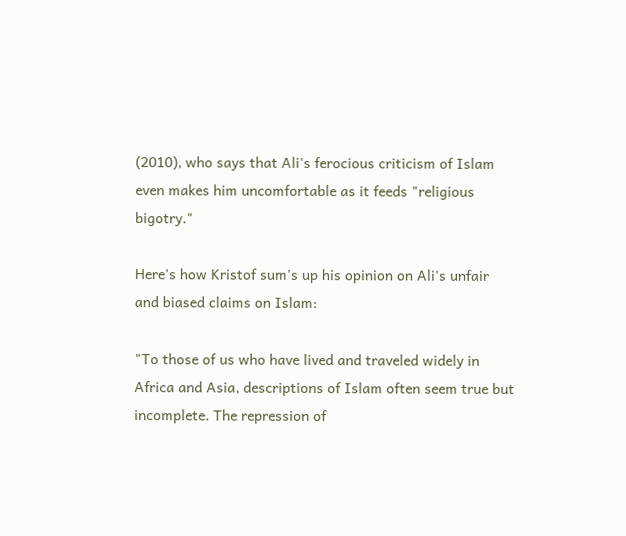(2010), who says that Ali's ferocious criticism of Islam even makes him uncomfortable as it feeds "religious bigotry."

Here's how Kristof sum's up his opinion on Ali's unfair and biased claims on Islam:

"To those of us who have lived and traveled widely in Africa and Asia, descriptions of Islam often seem true but incomplete. The repression of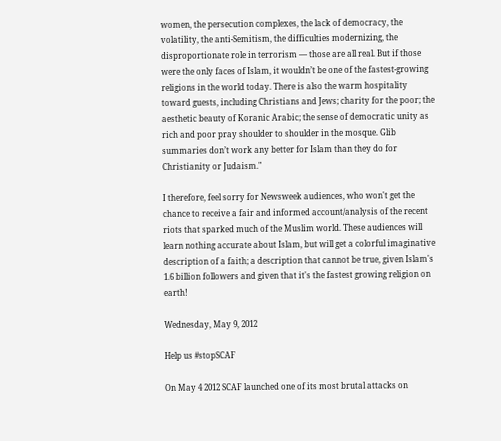women, the persecution complexes, the lack of democracy, the volatility, the anti-Semitism, the difficulties modernizing, the disproportionate role in terrorism — those are all real. But if those were the only faces of Islam, it wouldn’t be one of the fastest-growing religions in the world today. There is also the warm hospitality toward guests, including Christians and Jews; charity for the poor; the aesthetic beauty of Koranic Arabic; the sense of democratic unity as rich and poor pray shoulder to shoulder in the mosque. Glib summaries don’t work any better for Islam than they do for Christianity or Judaism."

I therefore, feel sorry for Newsweek audiences, who won't get the chance to receive a fair and informed account/analysis of the recent riots that sparked much of the Muslim world. These audiences will learn nothing accurate about Islam, but will get a colorful imaginative description of a faith; a description that cannot be true, given Islam's 1.6 billion followers and given that it's the fastest growing religion on earth!

Wednesday, May 9, 2012

Help us #stopSCAF

On May 4 2012 SCAF launched one of its most brutal attacks on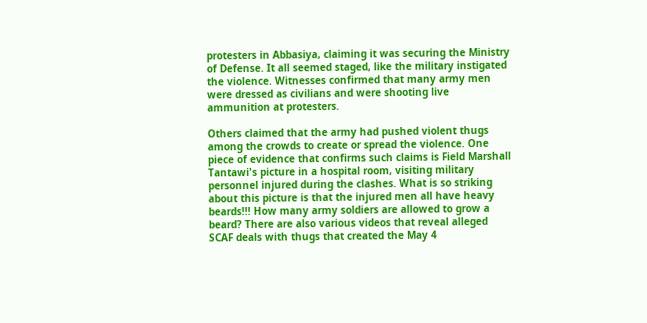protesters in Abbasiya, claiming it was securing the Ministry of Defense. It all seemed staged, like the military instigated the violence. Witnesses confirmed that many army men were dressed as civilians and were shooting live ammunition at protesters.

Others claimed that the army had pushed violent thugs among the crowds to create or spread the violence. One piece of evidence that confirms such claims is Field Marshall Tantawi's picture in a hospital room, visiting military personnel injured during the clashes. What is so striking about this picture is that the injured men all have heavy beards!!! How many army soldiers are allowed to grow a beard? There are also various videos that reveal alleged SCAF deals with thugs that created the May 4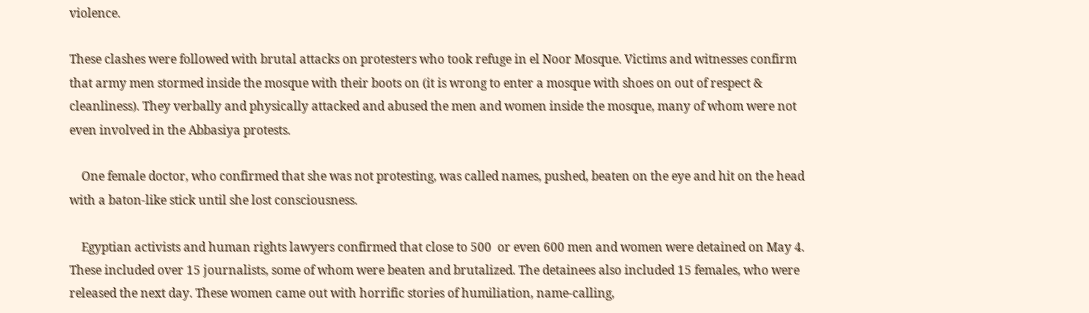violence.

These clashes were followed with brutal attacks on protesters who took refuge in el Noor Mosque. Victims and witnesses confirm that army men stormed inside the mosque with their boots on (it is wrong to enter a mosque with shoes on out of respect & cleanliness). They verbally and physically attacked and abused the men and women inside the mosque, many of whom were not even involved in the Abbasiya protests.

    One female doctor, who confirmed that she was not protesting, was called names, pushed, beaten on the eye and hit on the head with a baton-like stick until she lost consciousness.

    Egyptian activists and human rights lawyers confirmed that close to 500  or even 600 men and women were detained on May 4. These included over 15 journalists, some of whom were beaten and brutalized. The detainees also included 15 females, who were released the next day. These women came out with horrific stories of humiliation, name-calling,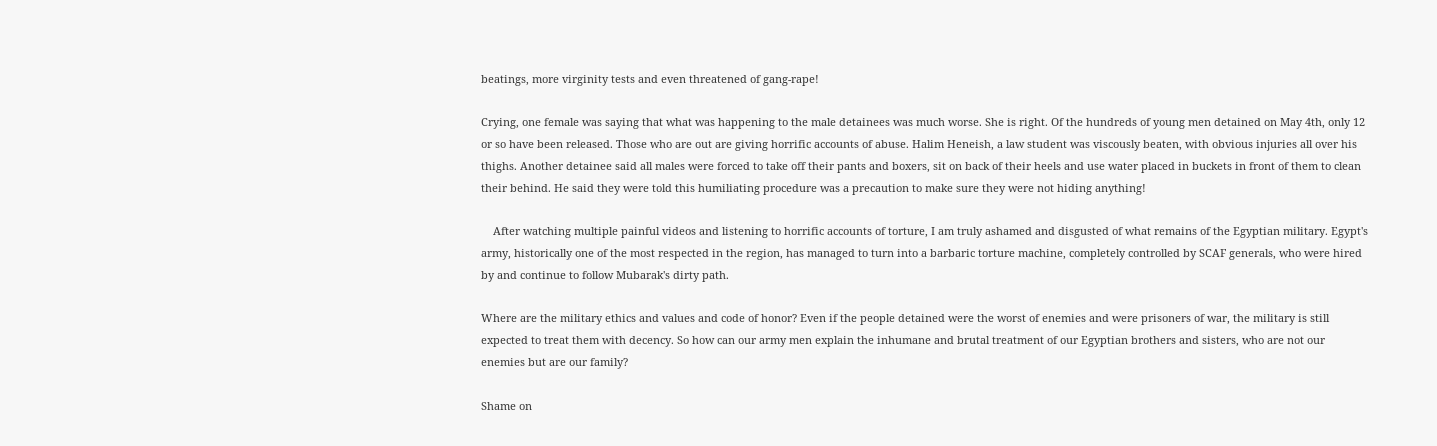beatings, more virginity tests and even threatened of gang-rape!

Crying, one female was saying that what was happening to the male detainees was much worse. She is right. Of the hundreds of young men detained on May 4th, only 12 or so have been released. Those who are out are giving horrific accounts of abuse. Halim Heneish, a law student was viscously beaten, with obvious injuries all over his thighs. Another detainee said all males were forced to take off their pants and boxers, sit on back of their heels and use water placed in buckets in front of them to clean their behind. He said they were told this humiliating procedure was a precaution to make sure they were not hiding anything!

    After watching multiple painful videos and listening to horrific accounts of torture, I am truly ashamed and disgusted of what remains of the Egyptian military. Egypt's army, historically one of the most respected in the region, has managed to turn into a barbaric torture machine, completely controlled by SCAF generals, who were hired by and continue to follow Mubarak's dirty path.

Where are the military ethics and values and code of honor? Even if the people detained were the worst of enemies and were prisoners of war, the military is still expected to treat them with decency. So how can our army men explain the inhumane and brutal treatment of our Egyptian brothers and sisters, who are not our enemies but are our family?

Shame on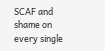SCAF and shame on every single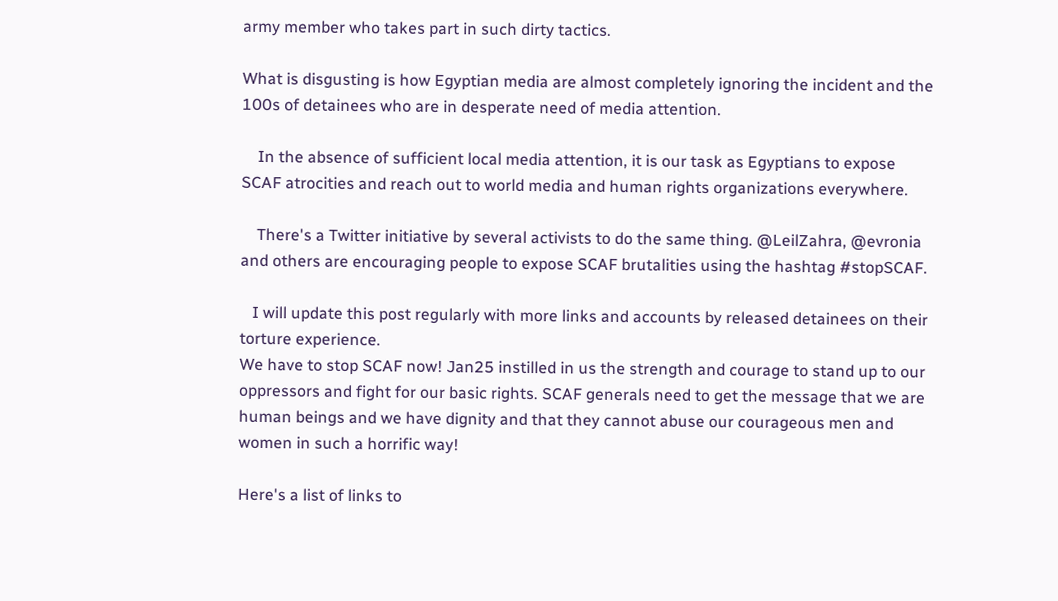army member who takes part in such dirty tactics.

What is disgusting is how Egyptian media are almost completely ignoring the incident and the 100s of detainees who are in desperate need of media attention.

    In the absence of sufficient local media attention, it is our task as Egyptians to expose SCAF atrocities and reach out to world media and human rights organizations everywhere.

    There's a Twitter initiative by several activists to do the same thing. @LeilZahra, @evronia and others are encouraging people to expose SCAF brutalities using the hashtag #stopSCAF.

   I will update this post regularly with more links and accounts by released detainees on their torture experience.
We have to stop SCAF now! Jan25 instilled in us the strength and courage to stand up to our oppressors and fight for our basic rights. SCAF generals need to get the message that we are human beings and we have dignity and that they cannot abuse our courageous men and women in such a horrific way!

Here's a list of links to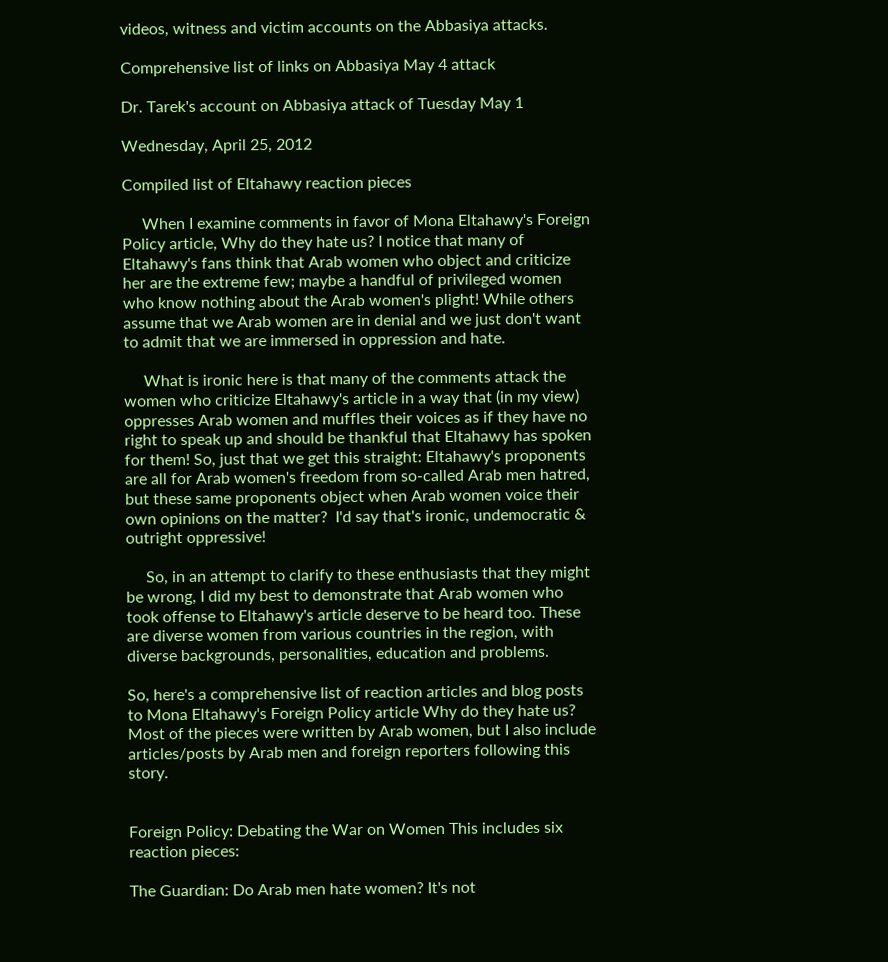videos, witness and victim accounts on the Abbasiya attacks.

Comprehensive list of links on Abbasiya May 4 attack

Dr. Tarek's account on Abbasiya attack of Tuesday May 1

Wednesday, April 25, 2012

Compiled list of Eltahawy reaction pieces

     When I examine comments in favor of Mona Eltahawy's Foreign Policy article, Why do they hate us? I notice that many of Eltahawy's fans think that Arab women who object and criticize her are the extreme few; maybe a handful of privileged women who know nothing about the Arab women's plight! While others assume that we Arab women are in denial and we just don't want to admit that we are immersed in oppression and hate.

     What is ironic here is that many of the comments attack the women who criticize Eltahawy's article in a way that (in my view) oppresses Arab women and muffles their voices as if they have no right to speak up and should be thankful that Eltahawy has spoken for them! So, just that we get this straight: Eltahawy's proponents are all for Arab women's freedom from so-called Arab men hatred, but these same proponents object when Arab women voice their own opinions on the matter?  I'd say that's ironic, undemocratic & outright oppressive!

     So, in an attempt to clarify to these enthusiasts that they might be wrong, I did my best to demonstrate that Arab women who took offense to Eltahawy's article deserve to be heard too. These are diverse women from various countries in the region, with diverse backgrounds, personalities, education and problems.

So, here's a comprehensive list of reaction articles and blog posts to Mona Eltahawy's Foreign Policy article Why do they hate us? Most of the pieces were written by Arab women, but I also include articles/posts by Arab men and foreign reporters following this story.


Foreign Policy: Debating the War on Women This includes six reaction pieces:

The Guardian: Do Arab men hate women? It's not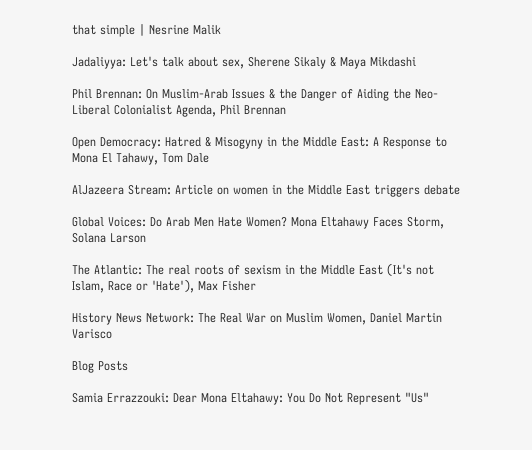that simple | Nesrine Malik

Jadaliyya: Let's talk about sex, Sherene Sikaly & Maya Mikdashi

Phil Brennan: On Muslim-Arab Issues & the Danger of Aiding the Neo-Liberal Colonialist Agenda, Phil Brennan

Open Democracy: Hatred & Misogyny in the Middle East: A Response to Mona El Tahawy, Tom Dale

AlJazeera Stream: Article on women in the Middle East triggers debate

Global Voices: Do Arab Men Hate Women? Mona Eltahawy Faces Storm, Solana Larson

The Atlantic: The real roots of sexism in the Middle East (It's not Islam, Race or 'Hate'), Max Fisher

History News Network: The Real War on Muslim Women, Daniel Martin Varisco

Blog Posts

Samia Errazzouki: Dear Mona Eltahawy: You Do Not Represent "Us"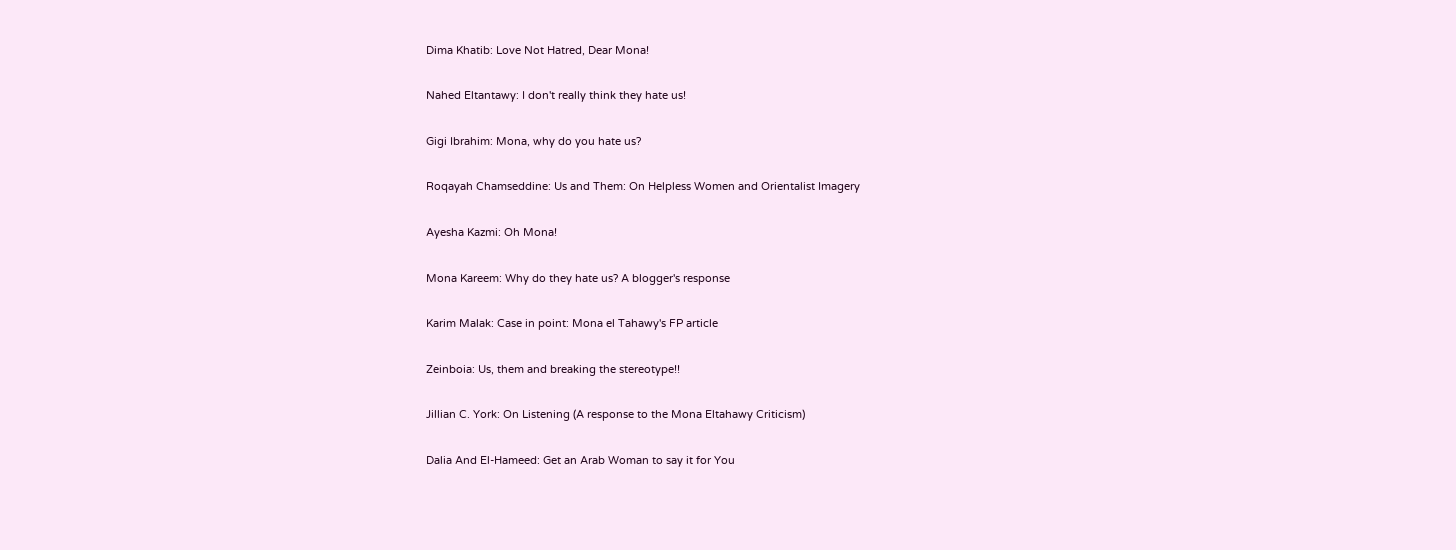Dima Khatib: Love Not Hatred, Dear Mona!

Nahed Eltantawy: I don't really think they hate us!

Gigi Ibrahim: Mona, why do you hate us?

Roqayah Chamseddine: Us and Them: On Helpless Women and Orientalist Imagery

Ayesha Kazmi: Oh Mona!

Mona Kareem: Why do they hate us? A blogger's response

Karim Malak: Case in point: Mona el Tahawy's FP article

Zeinboia: Us, them and breaking the stereotype!!

Jillian C. York: On Listening (A response to the Mona Eltahawy Criticism)

Dalia And El-Hameed: Get an Arab Woman to say it for You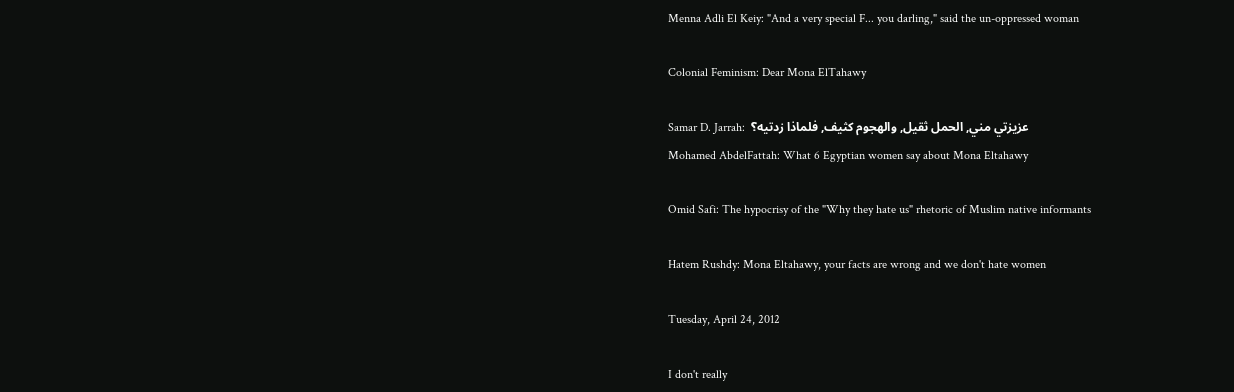Menna Adli El Keiy: "And a very special F... you darling," said the un-oppressed woman

Colonial Feminism: Dear Mona ElTahawy

Samar D. Jarrah:  عزيزتي مني, الحمل ثقيل, والهجوم كثيف, فلماذا زدتيه؟
Mohamed AbdelFattah: What 6 Egyptian women say about Mona Eltahawy

Omid Safi: The hypocrisy of the "Why they hate us" rhetoric of Muslim native informants

Hatem Rushdy: Mona Eltahawy, your facts are wrong and we don't hate women

Tuesday, April 24, 2012

I don't really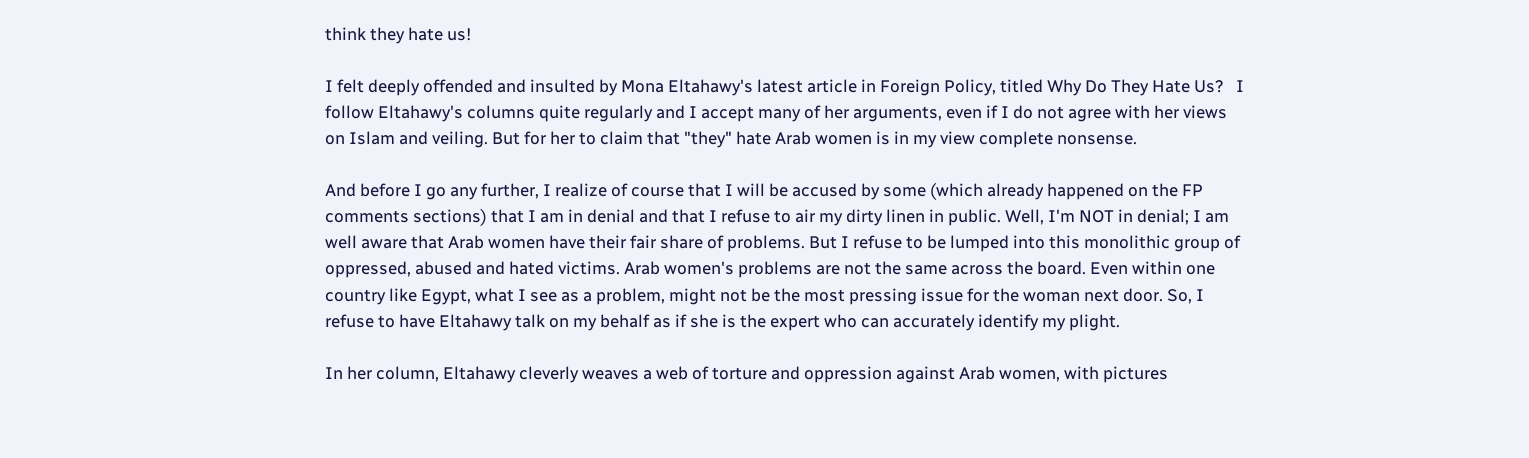think they hate us!

I felt deeply offended and insulted by Mona Eltahawy's latest article in Foreign Policy, titled Why Do They Hate Us?   I follow Eltahawy's columns quite regularly and I accept many of her arguments, even if I do not agree with her views on Islam and veiling. But for her to claim that "they" hate Arab women is in my view complete nonsense.

And before I go any further, I realize of course that I will be accused by some (which already happened on the FP comments sections) that I am in denial and that I refuse to air my dirty linen in public. Well, I'm NOT in denial; I am well aware that Arab women have their fair share of problems. But I refuse to be lumped into this monolithic group of oppressed, abused and hated victims. Arab women's problems are not the same across the board. Even within one country like Egypt, what I see as a problem, might not be the most pressing issue for the woman next door. So, I refuse to have Eltahawy talk on my behalf as if she is the expert who can accurately identify my plight.

In her column, Eltahawy cleverly weaves a web of torture and oppression against Arab women, with pictures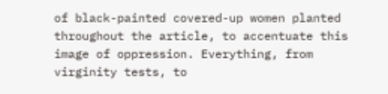of black-painted covered-up women planted throughout the article, to accentuate this image of oppression. Everything, from virginity tests, to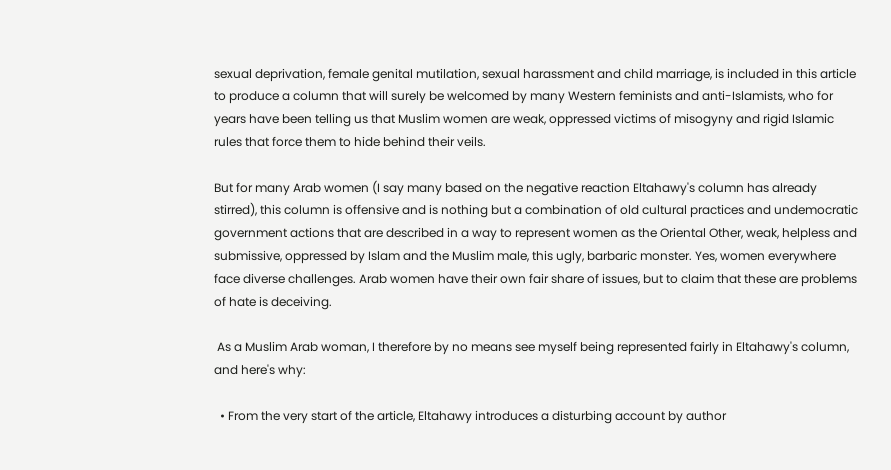sexual deprivation, female genital mutilation, sexual harassment and child marriage, is included in this article to produce a column that will surely be welcomed by many Western feminists and anti-Islamists, who for years have been telling us that Muslim women are weak, oppressed victims of misogyny and rigid Islamic rules that force them to hide behind their veils.

But for many Arab women (I say many based on the negative reaction Eltahawy's column has already stirred), this column is offensive and is nothing but a combination of old cultural practices and undemocratic government actions that are described in a way to represent women as the Oriental Other, weak, helpless and submissive, oppressed by Islam and the Muslim male, this ugly, barbaric monster. Yes, women everywhere face diverse challenges. Arab women have their own fair share of issues, but to claim that these are problems of hate is deceiving.

 As a Muslim Arab woman, I therefore by no means see myself being represented fairly in Eltahawy's column, and here's why:

  • From the very start of the article, Eltahawy introduces a disturbing account by author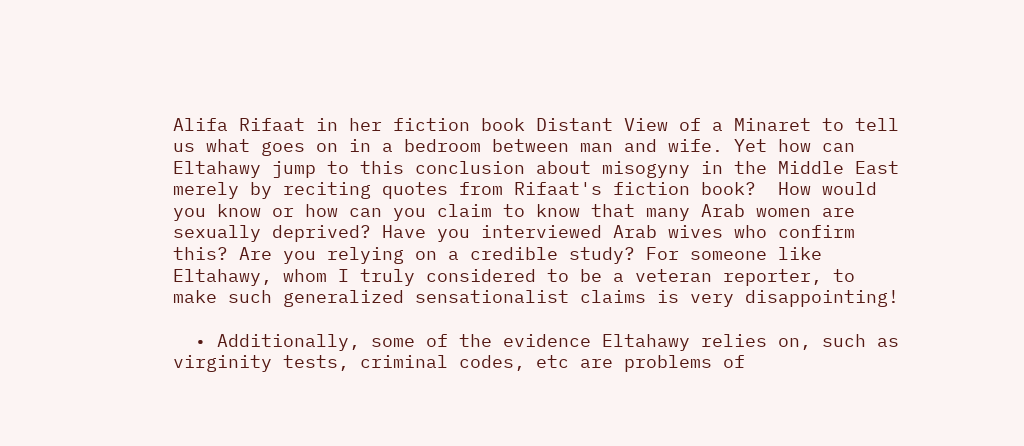Alifa Rifaat in her fiction book Distant View of a Minaret to tell us what goes on in a bedroom between man and wife. Yet how can Eltahawy jump to this conclusion about misogyny in the Middle East merely by reciting quotes from Rifaat's fiction book?  How would you know or how can you claim to know that many Arab women are sexually deprived? Have you interviewed Arab wives who confirm this? Are you relying on a credible study? For someone like Eltahawy, whom I truly considered to be a veteran reporter, to make such generalized sensationalist claims is very disappointing!

  • Additionally, some of the evidence Eltahawy relies on, such as virginity tests, criminal codes, etc are problems of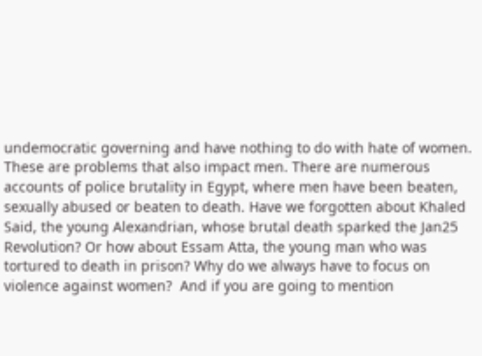undemocratic governing and have nothing to do with hate of women. These are problems that also impact men. There are numerous accounts of police brutality in Egypt, where men have been beaten, sexually abused or beaten to death. Have we forgotten about Khaled Said, the young Alexandrian, whose brutal death sparked the Jan25 Revolution? Or how about Essam Atta, the young man who was tortured to death in prison? Why do we always have to focus on violence against women?  And if you are going to mention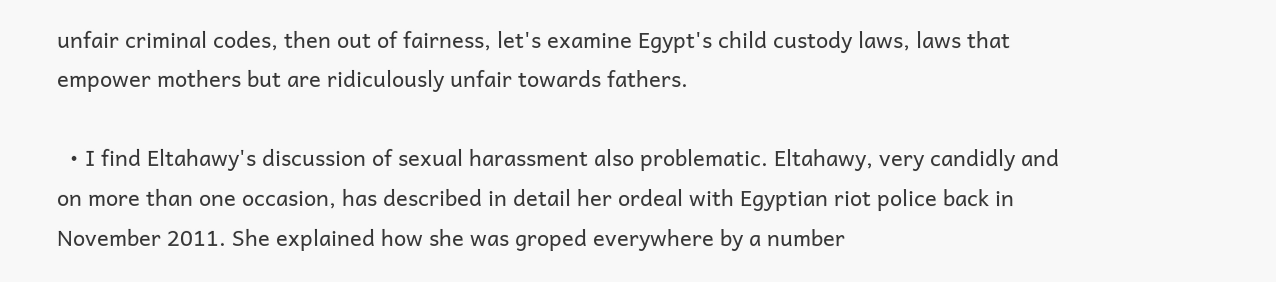unfair criminal codes, then out of fairness, let's examine Egypt's child custody laws, laws that empower mothers but are ridiculously unfair towards fathers.

  • I find Eltahawy's discussion of sexual harassment also problematic. Eltahawy, very candidly and on more than one occasion, has described in detail her ordeal with Egyptian riot police back in November 2011. She explained how she was groped everywhere by a number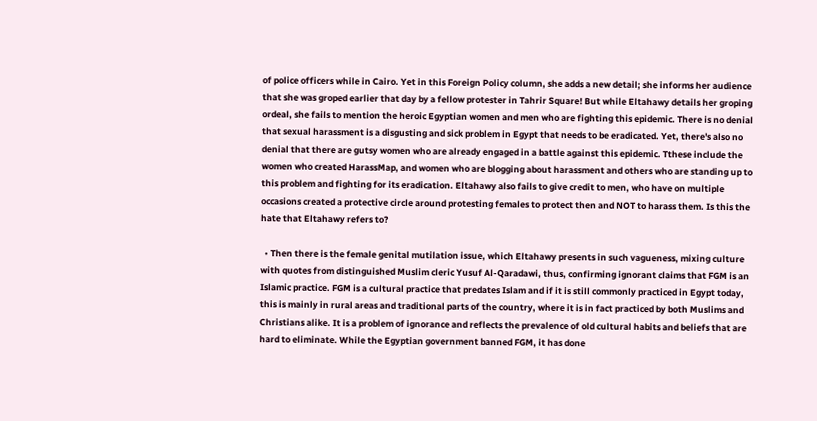of police officers while in Cairo. Yet in this Foreign Policy column, she adds a new detail; she informs her audience that she was groped earlier that day by a fellow protester in Tahrir Square! But while Eltahawy details her groping ordeal, she fails to mention the heroic Egyptian women and men who are fighting this epidemic. There is no denial that sexual harassment is a disgusting and sick problem in Egypt that needs to be eradicated. Yet, there's also no denial that there are gutsy women who are already engaged in a battle against this epidemic. Tthese include the women who created HarassMap, and women who are blogging about harassment and others who are standing up to this problem and fighting for its eradication. Eltahawy also fails to give credit to men, who have on multiple occasions created a protective circle around protesting females to protect then and NOT to harass them. Is this the hate that Eltahawy refers to?

  • Then there is the female genital mutilation issue, which Eltahawy presents in such vagueness, mixing culture with quotes from distinguished Muslim cleric Yusuf Al-Qaradawi, thus, confirming ignorant claims that FGM is an Islamic practice. FGM is a cultural practice that predates Islam and if it is still commonly practiced in Egypt today, this is mainly in rural areas and traditional parts of the country, where it is in fact practiced by both Muslims and Christians alike. It is a problem of ignorance and reflects the prevalence of old cultural habits and beliefs that are hard to eliminate. While the Egyptian government banned FGM, it has done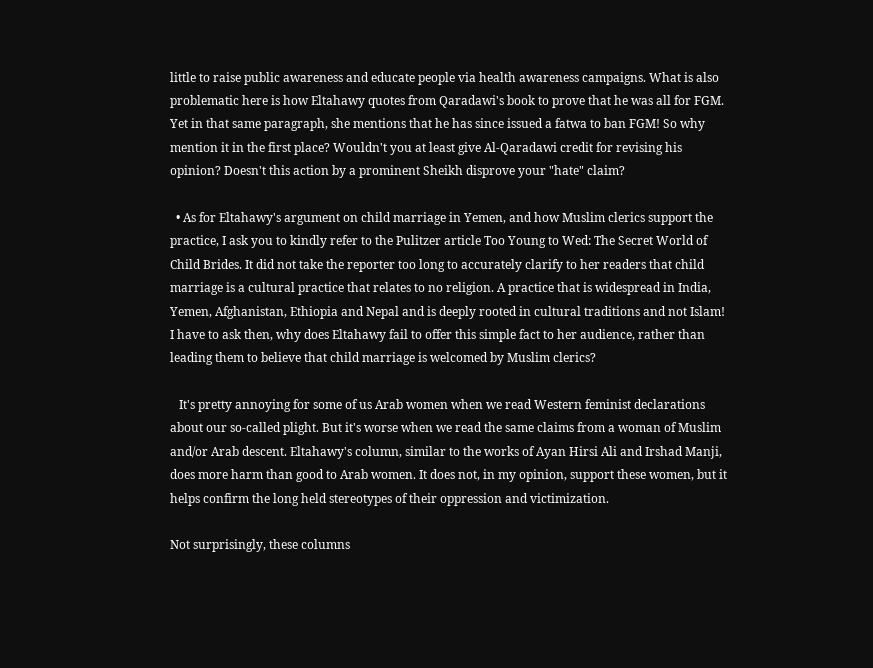little to raise public awareness and educate people via health awareness campaigns. What is also problematic here is how Eltahawy quotes from Qaradawi's book to prove that he was all for FGM. Yet in that same paragraph, she mentions that he has since issued a fatwa to ban FGM! So why mention it in the first place? Wouldn't you at least give Al-Qaradawi credit for revising his opinion? Doesn't this action by a prominent Sheikh disprove your "hate" claim?

  • As for Eltahawy's argument on child marriage in Yemen, and how Muslim clerics support the practice, I ask you to kindly refer to the Pulitzer article Too Young to Wed: The Secret World of Child Brides. It did not take the reporter too long to accurately clarify to her readers that child marriage is a cultural practice that relates to no religion. A practice that is widespread in India, Yemen, Afghanistan, Ethiopia and Nepal and is deeply rooted in cultural traditions and not Islam! I have to ask then, why does Eltahawy fail to offer this simple fact to her audience, rather than leading them to believe that child marriage is welcomed by Muslim clerics?

   It's pretty annoying for some of us Arab women when we read Western feminist declarations about our so-called plight. But it's worse when we read the same claims from a woman of Muslim and/or Arab descent. Eltahawy's column, similar to the works of Ayan Hirsi Ali and Irshad Manji, does more harm than good to Arab women. It does not, in my opinion, support these women, but it helps confirm the long held stereotypes of their oppression and victimization.

Not surprisingly, these columns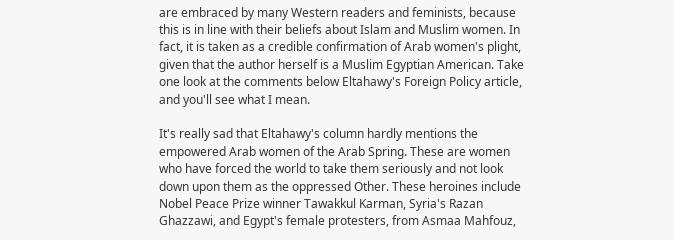are embraced by many Western readers and feminists, because this is in line with their beliefs about Islam and Muslim women. In fact, it is taken as a credible confirmation of Arab women's plight, given that the author herself is a Muslim Egyptian American. Take one look at the comments below Eltahawy's Foreign Policy article, and you'll see what I mean.

It's really sad that Eltahawy's column hardly mentions the empowered Arab women of the Arab Spring. These are women who have forced the world to take them seriously and not look down upon them as the oppressed Other. These heroines include Nobel Peace Prize winner Tawakkul Karman, Syria's Razan Ghazzawi, and Egypt's female protesters, from Asmaa Mahfouz,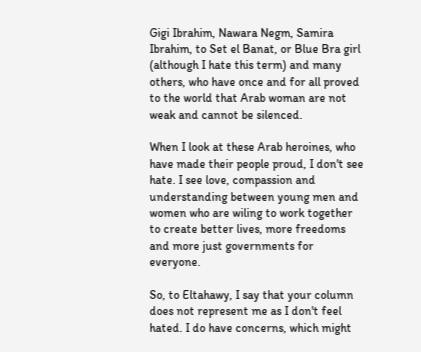Gigi Ibrahim, Nawara Negm, Samira Ibrahim, to Set el Banat, or Blue Bra girl (although I hate this term) and many others, who have once and for all proved to the world that Arab woman are not weak and cannot be silenced.

When I look at these Arab heroines, who have made their people proud, I don't see hate. I see love, compassion and understanding between young men and women who are wiling to work together to create better lives, more freedoms and more just governments for everyone.

So, to Eltahawy, I say that your column does not represent me as I don't feel hated. I do have concerns, which might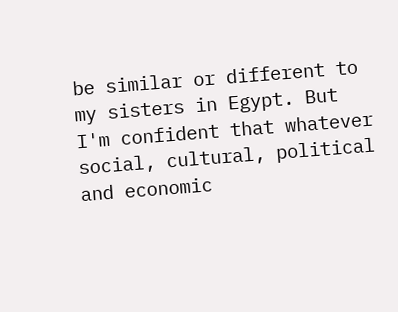be similar or different to my sisters in Egypt. But I'm confident that whatever social, cultural, political and economic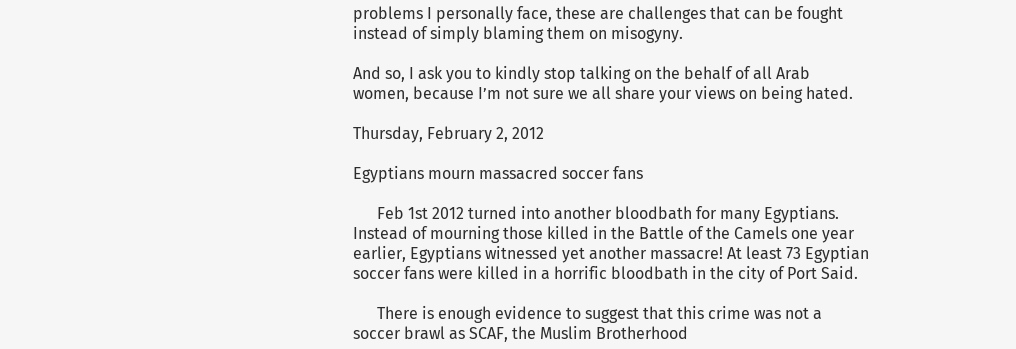problems I personally face, these are challenges that can be fought instead of simply blaming them on misogyny.

And so, I ask you to kindly stop talking on the behalf of all Arab women, because I’m not sure we all share your views on being hated.

Thursday, February 2, 2012

Egyptians mourn massacred soccer fans

      Feb 1st 2012 turned into another bloodbath for many Egyptians. Instead of mourning those killed in the Battle of the Camels one year earlier, Egyptians witnessed yet another massacre! At least 73 Egyptian soccer fans were killed in a horrific bloodbath in the city of Port Said.

      There is enough evidence to suggest that this crime was not a soccer brawl as SCAF, the Muslim Brotherhood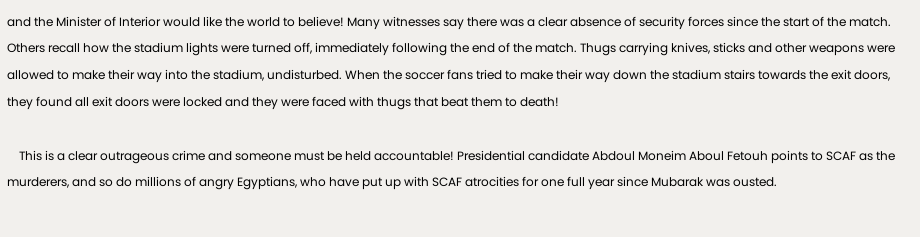and the Minister of Interior would like the world to believe! Many witnesses say there was a clear absence of security forces since the start of the match. Others recall how the stadium lights were turned off, immediately following the end of the match. Thugs carrying knives, sticks and other weapons were allowed to make their way into the stadium, undisturbed. When the soccer fans tried to make their way down the stadium stairs towards the exit doors, they found all exit doors were locked and they were faced with thugs that beat them to death!

    This is a clear outrageous crime and someone must be held accountable! Presidential candidate Abdoul Moneim Aboul Fetouh points to SCAF as the murderers, and so do millions of angry Egyptians, who have put up with SCAF atrocities for one full year since Mubarak was ousted.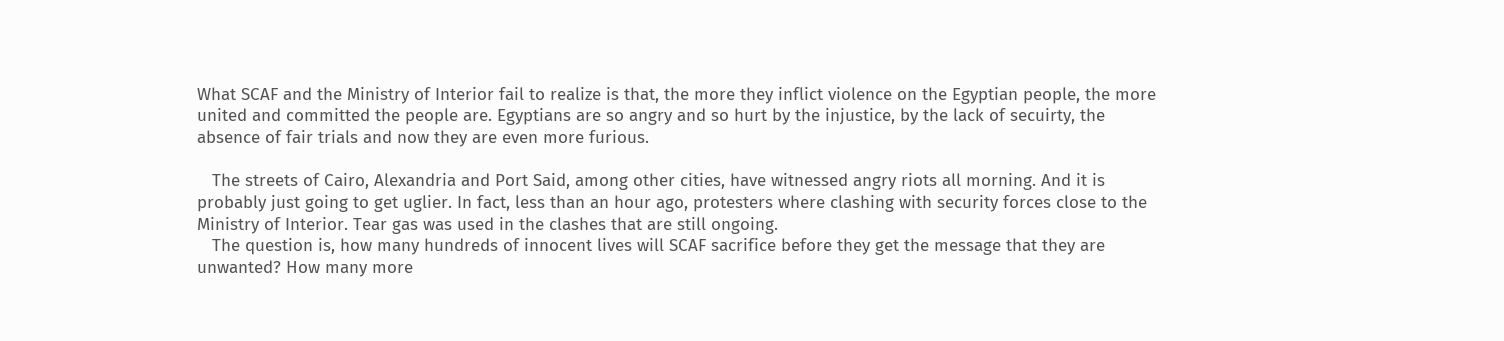What SCAF and the Ministry of Interior fail to realize is that, the more they inflict violence on the Egyptian people, the more united and committed the people are. Egyptians are so angry and so hurt by the injustice, by the lack of secuirty, the absence of fair trials and now they are even more furious.

   The streets of Cairo, Alexandria and Port Said, among other cities, have witnessed angry riots all morning. And it is probably just going to get uglier. In fact, less than an hour ago, protesters where clashing with security forces close to the Ministry of Interior. Tear gas was used in the clashes that are still ongoing.
   The question is, how many hundreds of innocent lives will SCAF sacrifice before they get the message that they are unwanted? How many more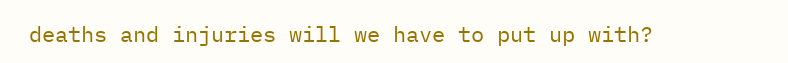deaths and injuries will we have to put up with?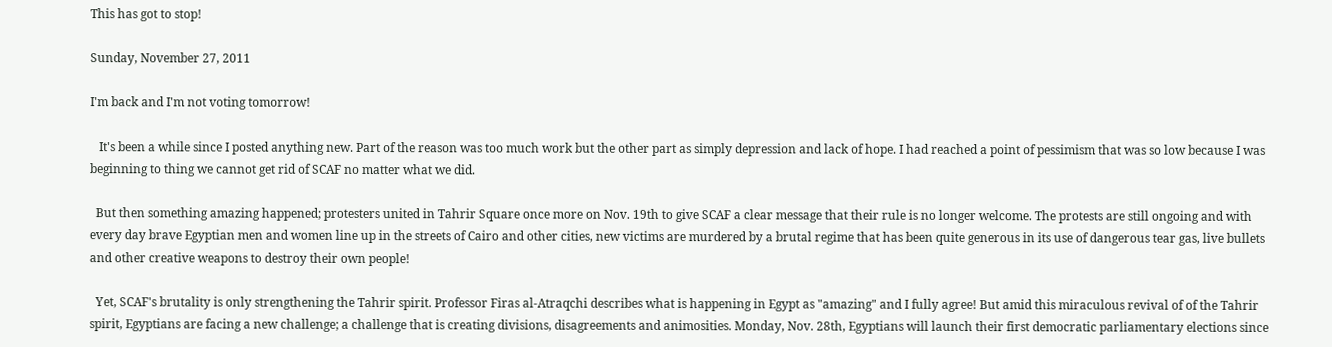This has got to stop!

Sunday, November 27, 2011

I'm back and I'm not voting tomorrow!

   It's been a while since I posted anything new. Part of the reason was too much work but the other part as simply depression and lack of hope. I had reached a point of pessimism that was so low because I was beginning to thing we cannot get rid of SCAF no matter what we did.

  But then something amazing happened; protesters united in Tahrir Square once more on Nov. 19th to give SCAF a clear message that their rule is no longer welcome. The protests are still ongoing and with every day brave Egyptian men and women line up in the streets of Cairo and other cities, new victims are murdered by a brutal regime that has been quite generous in its use of dangerous tear gas, live bullets and other creative weapons to destroy their own people!

  Yet, SCAF's brutality is only strengthening the Tahrir spirit. Professor Firas al-Atraqchi describes what is happening in Egypt as "amazing" and I fully agree! But amid this miraculous revival of of the Tahrir spirit, Egyptians are facing a new challenge; a challenge that is creating divisions, disagreements and animosities. Monday, Nov. 28th, Egyptians will launch their first democratic parliamentary elections since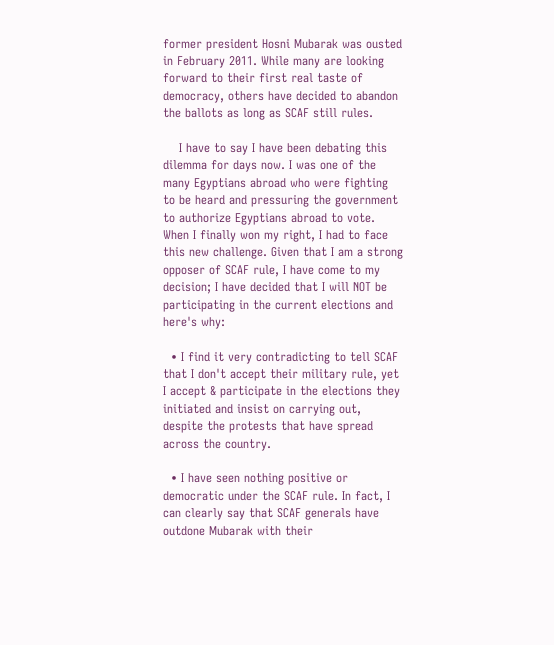former president Hosni Mubarak was ousted in February 2011. While many are looking forward to their first real taste of democracy, others have decided to abandon the ballots as long as SCAF still rules.

    I have to say I have been debating this dilemma for days now. I was one of the many Egyptians abroad who were fighting to be heard and pressuring the government to authorize Egyptians abroad to vote. When I finally won my right, I had to face this new challenge. Given that I am a strong opposer of SCAF rule, I have come to my decision; I have decided that I will NOT be participating in the current elections and here's why:

  • I find it very contradicting to tell SCAF that I don't accept their military rule, yet I accept & participate in the elections they initiated and insist on carrying out, despite the protests that have spread across the country.

  • I have seen nothing positive or democratic under the SCAF rule. In fact, I can clearly say that SCAF generals have outdone Mubarak with their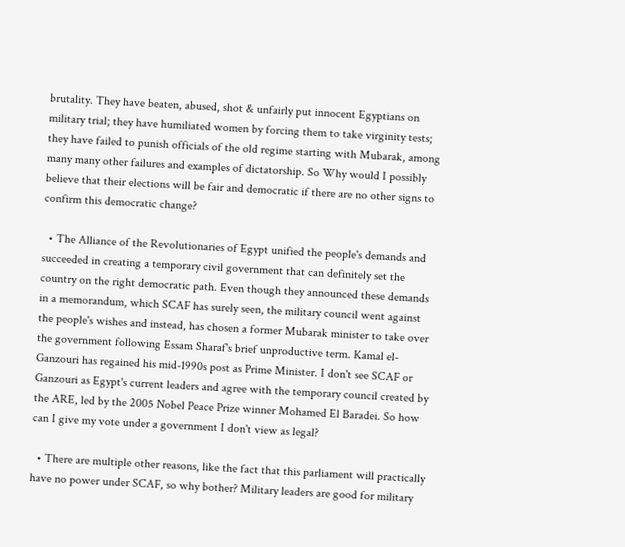brutality. They have beaten, abused, shot & unfairly put innocent Egyptians on military trial; they have humiliated women by forcing them to take virginity tests; they have failed to punish officials of the old regime starting with Mubarak, among many many other failures and examples of dictatorship. So Why would I possibly believe that their elections will be fair and democratic if there are no other signs to confirm this democratic change?

  • The Alliance of the Revolutionaries of Egypt unified the people's demands and succeeded in creating a temporary civil government that can definitely set the country on the right democratic path. Even though they announced these demands in a memorandum, which SCAF has surely seen, the military council went against the people's wishes and instead, has chosen a former Mubarak minister to take over the government following Essam Sharaf's brief unproductive term. Kamal el-Ganzouri has regained his mid-1990s post as Prime Minister. I don't see SCAF or Ganzouri as Egypt's current leaders and agree with the temporary council created by the ARE, led by the 2005 Nobel Peace Prize winner Mohamed El Baradei. So how can I give my vote under a government I don't view as legal?

  • There are multiple other reasons, like the fact that this parliament will practically have no power under SCAF, so why bother? Military leaders are good for military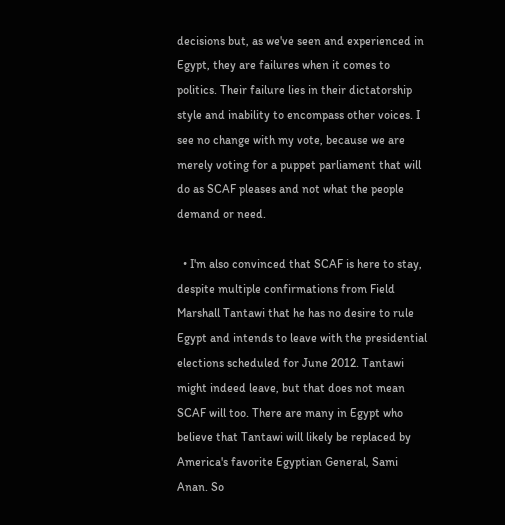decisions but, as we've seen and experienced in Egypt, they are failures when it comes to politics. Their failure lies in their dictatorship style and inability to encompass other voices. I see no change with my vote, because we are merely voting for a puppet parliament that will do as SCAF pleases and not what the people demand or need.

  • I'm also convinced that SCAF is here to stay, despite multiple confirmations from Field Marshall Tantawi that he has no desire to rule Egypt and intends to leave with the presidential elections scheduled for June 2012. Tantawi might indeed leave, but that does not mean SCAF will too. There are many in Egypt who believe that Tantawi will likely be replaced by America's favorite Egyptian General, Sami Anan. So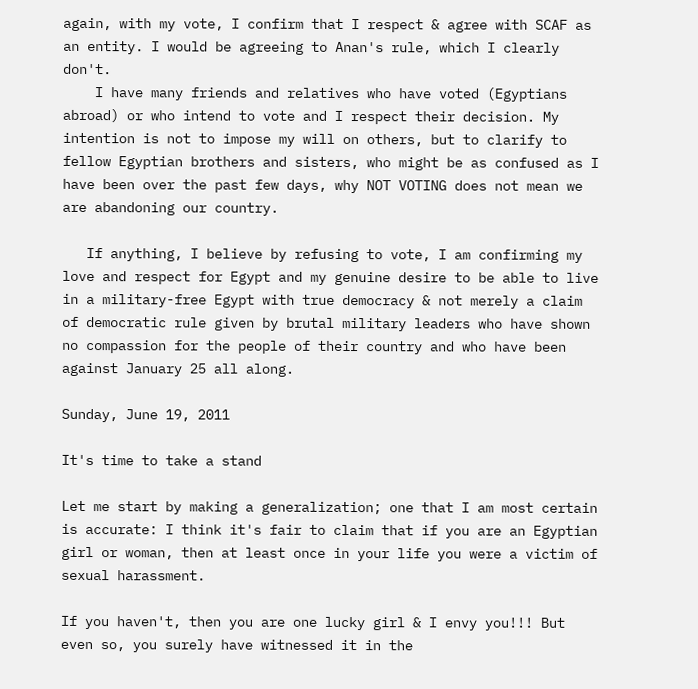again, with my vote, I confirm that I respect & agree with SCAF as an entity. I would be agreeing to Anan's rule, which I clearly don't.
    I have many friends and relatives who have voted (Egyptians abroad) or who intend to vote and I respect their decision. My intention is not to impose my will on others, but to clarify to fellow Egyptian brothers and sisters, who might be as confused as I have been over the past few days, why NOT VOTING does not mean we are abandoning our country.

   If anything, I believe by refusing to vote, I am confirming my love and respect for Egypt and my genuine desire to be able to live in a military-free Egypt with true democracy & not merely a claim of democratic rule given by brutal military leaders who have shown no compassion for the people of their country and who have been against January 25 all along.

Sunday, June 19, 2011

It's time to take a stand

Let me start by making a generalization; one that I am most certain is accurate: I think it's fair to claim that if you are an Egyptian girl or woman, then at least once in your life you were a victim of sexual harassment.

If you haven't, then you are one lucky girl & I envy you!!! But even so, you surely have witnessed it in the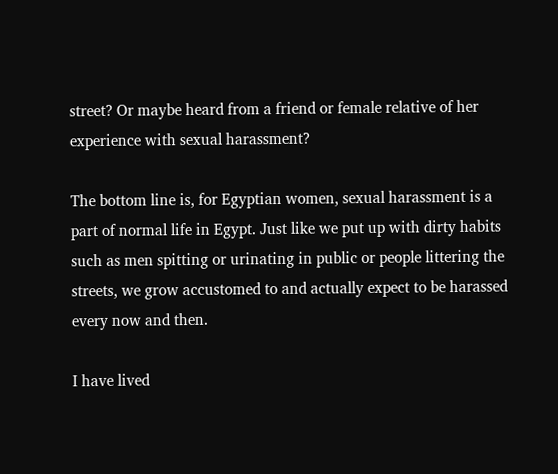street? Or maybe heard from a friend or female relative of her experience with sexual harassment?

The bottom line is, for Egyptian women, sexual harassment is a part of normal life in Egypt. Just like we put up with dirty habits such as men spitting or urinating in public or people littering the streets, we grow accustomed to and actually expect to be harassed every now and then.

I have lived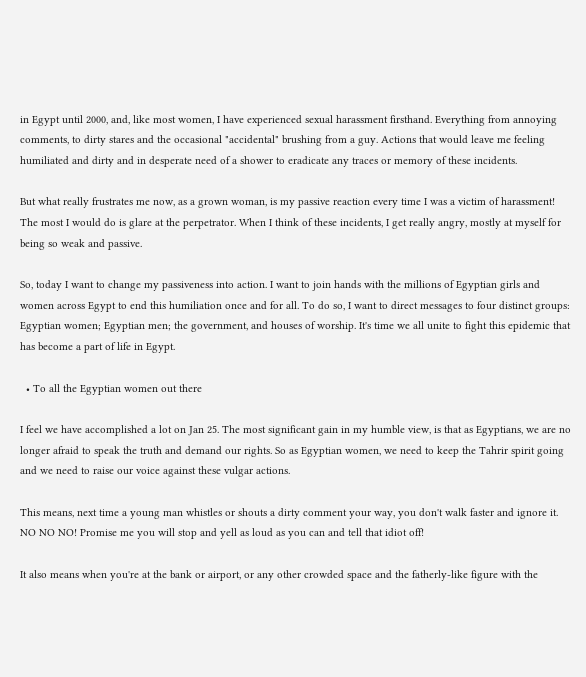in Egypt until 2000, and, like most women, I have experienced sexual harassment firsthand. Everything from annoying comments, to dirty stares and the occasional "accidental" brushing from a guy. Actions that would leave me feeling humiliated and dirty and in desperate need of a shower to eradicate any traces or memory of these incidents.

But what really frustrates me now, as a grown woman, is my passive reaction every time I was a victim of harassment! The most I would do is glare at the perpetrator. When I think of these incidents, I get really angry, mostly at myself for being so weak and passive.

So, today I want to change my passiveness into action. I want to join hands with the millions of Egyptian girls and women across Egypt to end this humiliation once and for all. To do so, I want to direct messages to four distinct groups: Egyptian women; Egyptian men; the government, and houses of worship. It's time we all unite to fight this epidemic that has become a part of life in Egypt.

  • To all the Egyptian women out there

I feel we have accomplished a lot on Jan 25. The most significant gain in my humble view, is that as Egyptians, we are no longer afraid to speak the truth and demand our rights. So as Egyptian women, we need to keep the Tahrir spirit going and we need to raise our voice against these vulgar actions.

This means, next time a young man whistles or shouts a dirty comment your way, you don't walk faster and ignore it. NO NO NO! Promise me you will stop and yell as loud as you can and tell that idiot off!

It also means when you're at the bank or airport, or any other crowded space and the fatherly-like figure with the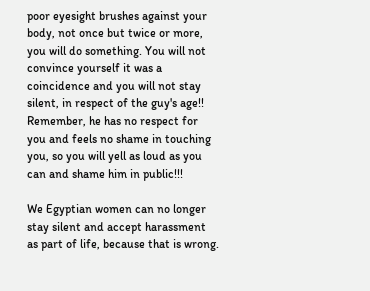poor eyesight brushes against your body, not once but twice or more, you will do something. You will not convince yourself it was a coincidence and you will not stay silent, in respect of the guy's age!! Remember, he has no respect for you and feels no shame in touching you, so you will yell as loud as you can and shame him in public!!!

We Egyptian women can no longer stay silent and accept harassment as part of life, because that is wrong.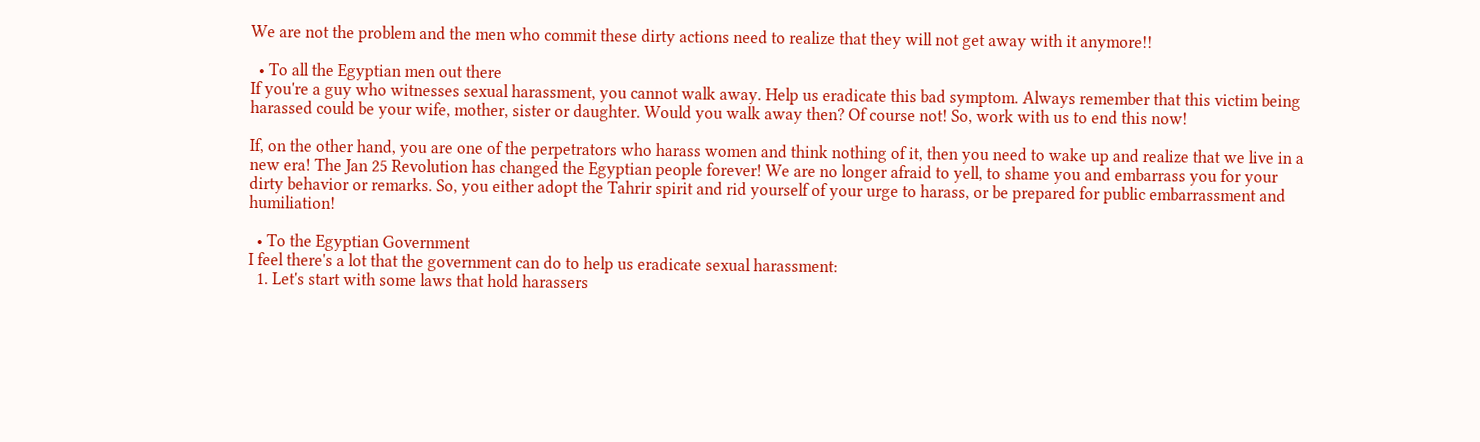We are not the problem and the men who commit these dirty actions need to realize that they will not get away with it anymore!!

  • To all the Egyptian men out there
If you're a guy who witnesses sexual harassment, you cannot walk away. Help us eradicate this bad symptom. Always remember that this victim being harassed could be your wife, mother, sister or daughter. Would you walk away then? Of course not! So, work with us to end this now!

If, on the other hand, you are one of the perpetrators who harass women and think nothing of it, then you need to wake up and realize that we live in a new era! The Jan 25 Revolution has changed the Egyptian people forever! We are no longer afraid to yell, to shame you and embarrass you for your dirty behavior or remarks. So, you either adopt the Tahrir spirit and rid yourself of your urge to harass, or be prepared for public embarrassment and humiliation!

  • To the Egyptian Government
I feel there's a lot that the government can do to help us eradicate sexual harassment:
  1. Let's start with some laws that hold harassers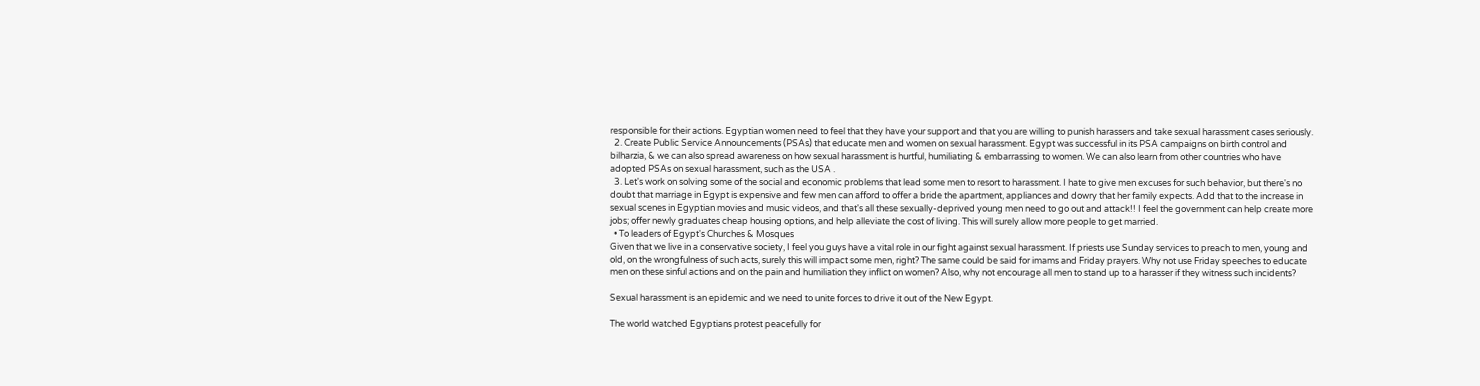responsible for their actions. Egyptian women need to feel that they have your support and that you are willing to punish harassers and take sexual harassment cases seriously.
  2. Create Public Service Announcements (PSAs) that educate men and women on sexual harassment. Egypt was successful in its PSA campaigns on birth control and bilharzia, & we can also spread awareness on how sexual harassment is hurtful, humiliating & embarrassing to women. We can also learn from other countries who have adopted PSAs on sexual harassment, such as the USA .
  3. Let's work on solving some of the social and economic problems that lead some men to resort to harassment. I hate to give men excuses for such behavior, but there's no doubt that marriage in Egypt is expensive and few men can afford to offer a bride the apartment, appliances and dowry that her family expects. Add that to the increase in sexual scenes in Egyptian movies and music videos, and that's all these sexually-deprived young men need to go out and attack!! I feel the government can help create more jobs; offer newly graduates cheap housing options, and help alleviate the cost of living. This will surely allow more people to get married.
  • To leaders of Egypt's Churches & Mosques
Given that we live in a conservative society, I feel you guys have a vital role in our fight against sexual harassment. If priests use Sunday services to preach to men, young and old, on the wrongfulness of such acts, surely this will impact some men, right? The same could be said for imams and Friday prayers. Why not use Friday speeches to educate men on these sinful actions and on the pain and humiliation they inflict on women? Also, why not encourage all men to stand up to a harasser if they witness such incidents?

Sexual harassment is an epidemic and we need to unite forces to drive it out of the New Egypt.

The world watched Egyptians protest peacefully for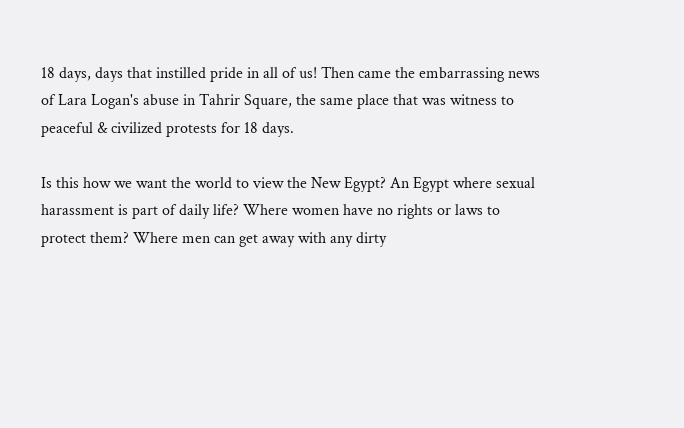18 days, days that instilled pride in all of us! Then came the embarrassing news of Lara Logan's abuse in Tahrir Square, the same place that was witness to peaceful & civilized protests for 18 days.

Is this how we want the world to view the New Egypt? An Egypt where sexual harassment is part of daily life? Where women have no rights or laws to protect them? Where men can get away with any dirty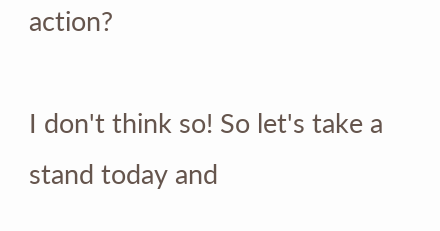action?

I don't think so! So let's take a stand today and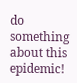do something about this epidemic!